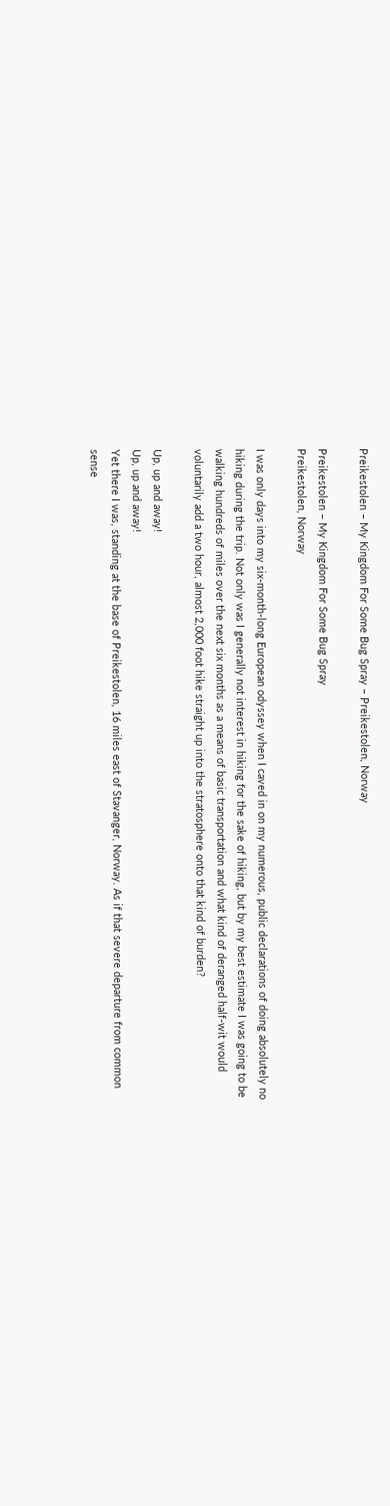Preikestolen – My Kingdom For Some Bug Spray – Preikestolen, Norway

Preikestolen – My Kingdom For Some Bug Spray
Preikestolen, Norway

I was only days into my six-month-long European odyssey when I caved in on my numerous, public declarations of doing absolutely no hiking during the trip. Not only was I generally not interest in hiking for the sake of hiking, but by my best estimate I was going to be walking hundreds of miles over the next six months as a means of basic transportation and what kind of deranged half-wit would voluntarily add a two hour, almost 2,000 foot hike straight up into the stratosphere onto that kind of burden?

Up, up and away!
Up, up and away!
Yet there I was, standing at the base of Preikestolen, 16 miles east of Stavanger, Norway. As if that severe departure from common sense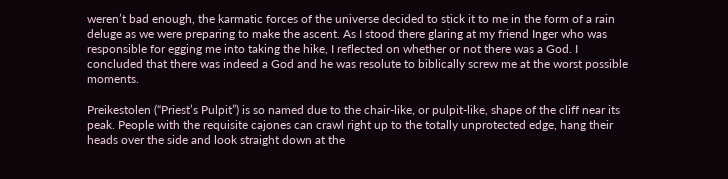weren’t bad enough, the karmatic forces of the universe decided to stick it to me in the form of a rain deluge as we were preparing to make the ascent. As I stood there glaring at my friend Inger who was responsible for egging me into taking the hike, I reflected on whether or not there was a God. I concluded that there was indeed a God and he was resolute to biblically screw me at the worst possible moments.

Preikestolen (“Priest’s Pulpit”) is so named due to the chair-like, or pulpit-like, shape of the cliff near its peak. People with the requisite cajones can crawl right up to the totally unprotected edge, hang their heads over the side and look straight down at the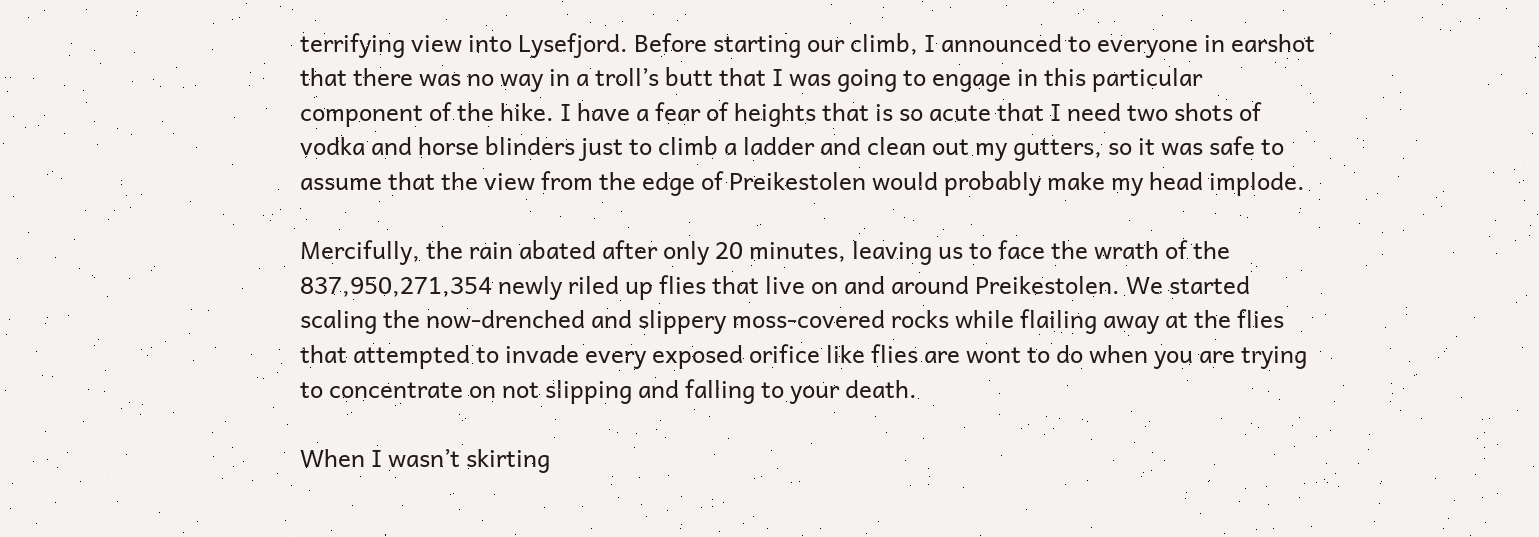terrifying view into Lysefjord. Before starting our climb, I announced to everyone in earshot that there was no way in a troll’s butt that I was going to engage in this particular component of the hike. I have a fear of heights that is so acute that I need two shots of vodka and horse blinders just to climb a ladder and clean out my gutters, so it was safe to assume that the view from the edge of Preikestolen would probably make my head implode.

Mercifully, the rain abated after only 20 minutes, leaving us to face the wrath of the 837,950,271,354 newly riled up flies that live on and around Preikestolen. We started scaling the now-drenched and slippery moss-covered rocks while flailing away at the flies that attempted to invade every exposed orifice like flies are wont to do when you are trying to concentrate on not slipping and falling to your death.

When I wasn’t skirting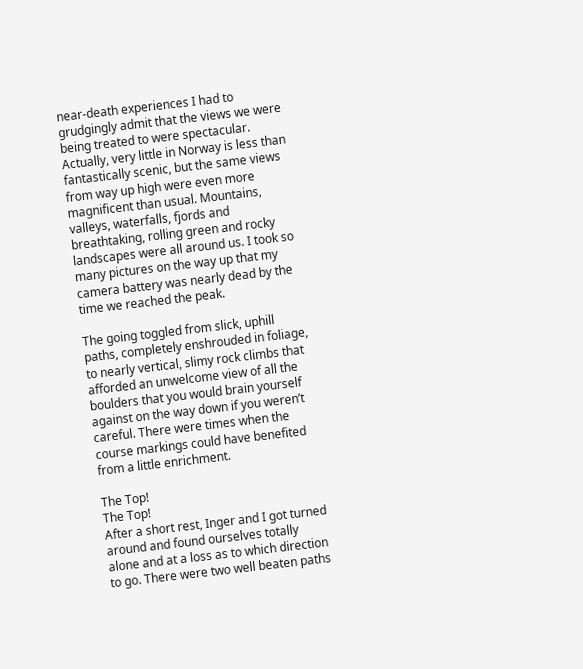near-death experiences I had to grudgingly admit that the views we were being treated to were spectacular. Actually, very little in Norway is less than fantastically scenic, but the same views from way up high were even more magnificent than usual. Mountains, valleys, waterfalls, fjords and breathtaking, rolling green and rocky landscapes were all around us. I took so many pictures on the way up that my camera battery was nearly dead by the time we reached the peak.

The going toggled from slick, uphill paths, completely enshrouded in foliage, to nearly vertical, slimy rock climbs that afforded an unwelcome view of all the boulders that you would brain yourself against on the way down if you weren’t careful. There were times when the course markings could have benefited from a little enrichment.

The Top!
The Top!
After a short rest, Inger and I got turned around and found ourselves totally alone and at a loss as to which direction to go. There were two well beaten paths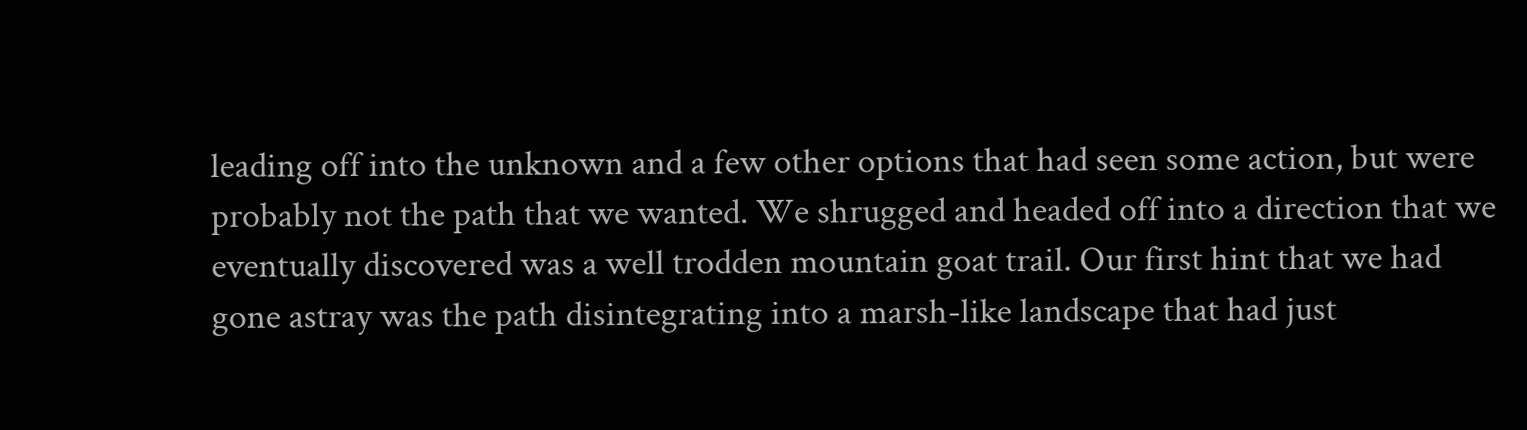leading off into the unknown and a few other options that had seen some action, but were probably not the path that we wanted. We shrugged and headed off into a direction that we eventually discovered was a well trodden mountain goat trail. Our first hint that we had gone astray was the path disintegrating into a marsh-like landscape that had just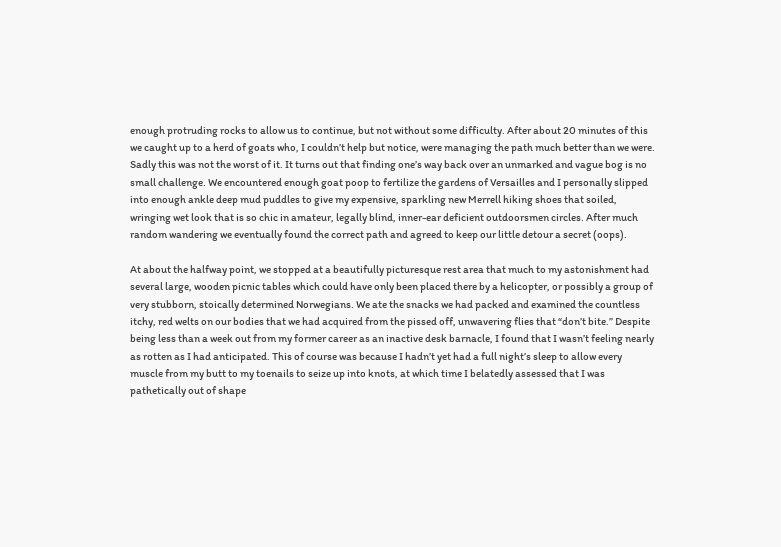enough protruding rocks to allow us to continue, but not without some difficulty. After about 20 minutes of this we caught up to a herd of goats who, I couldn’t help but notice, were managing the path much better than we were. Sadly this was not the worst of it. It turns out that finding one’s way back over an unmarked and vague bog is no small challenge. We encountered enough goat poop to fertilize the gardens of Versailles and I personally slipped into enough ankle deep mud puddles to give my expensive, sparkling new Merrell hiking shoes that soiled, wringing wet look that is so chic in amateur, legally blind, inner-ear deficient outdoorsmen circles. After much random wandering we eventually found the correct path and agreed to keep our little detour a secret (oops).

At about the halfway point, we stopped at a beautifully picturesque rest area that much to my astonishment had several large, wooden picnic tables which could have only been placed there by a helicopter, or possibly a group of very stubborn, stoically determined Norwegians. We ate the snacks we had packed and examined the countless itchy, red welts on our bodies that we had acquired from the pissed off, unwavering flies that “don’t bite.” Despite being less than a week out from my former career as an inactive desk barnacle, I found that I wasn’t feeling nearly as rotten as I had anticipated. This of course was because I hadn’t yet had a full night’s sleep to allow every muscle from my butt to my toenails to seize up into knots, at which time I belatedly assessed that I was pathetically out of shape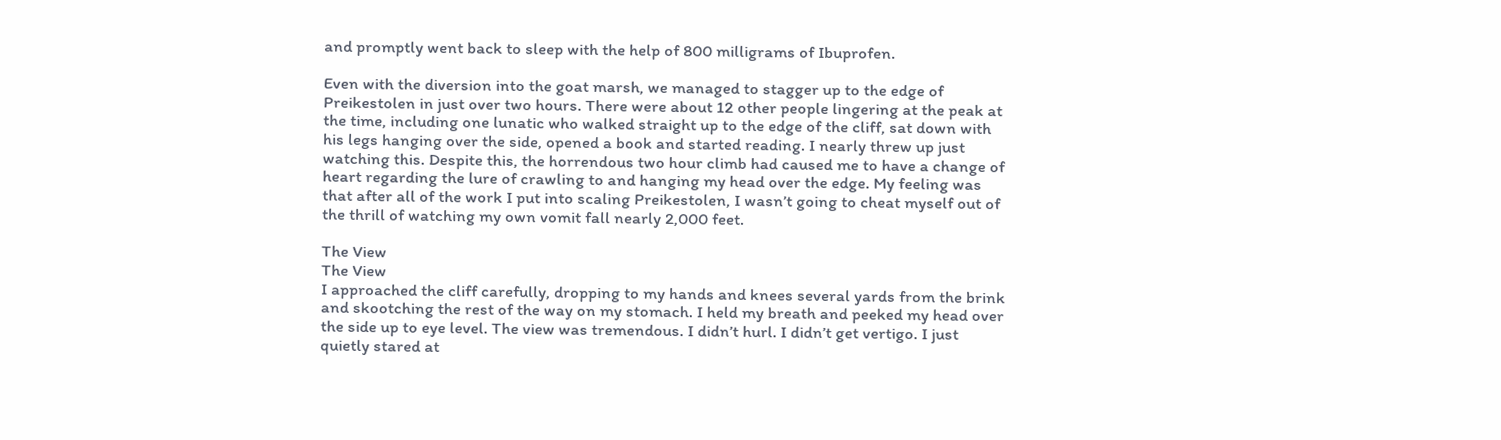and promptly went back to sleep with the help of 800 milligrams of Ibuprofen.

Even with the diversion into the goat marsh, we managed to stagger up to the edge of Preikestolen in just over two hours. There were about 12 other people lingering at the peak at the time, including one lunatic who walked straight up to the edge of the cliff, sat down with his legs hanging over the side, opened a book and started reading. I nearly threw up just watching this. Despite this, the horrendous two hour climb had caused me to have a change of heart regarding the lure of crawling to and hanging my head over the edge. My feeling was that after all of the work I put into scaling Preikestolen, I wasn’t going to cheat myself out of the thrill of watching my own vomit fall nearly 2,000 feet.

The View
The View
I approached the cliff carefully, dropping to my hands and knees several yards from the brink and skootching the rest of the way on my stomach. I held my breath and peeked my head over the side up to eye level. The view was tremendous. I didn’t hurl. I didn’t get vertigo. I just quietly stared at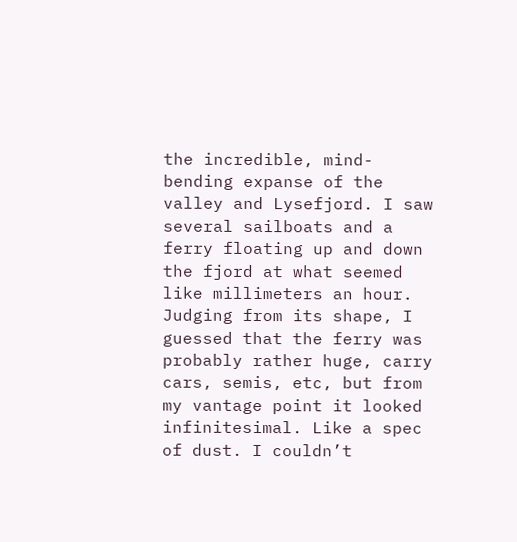the incredible, mind-bending expanse of the valley and Lysefjord. I saw several sailboats and a ferry floating up and down the fjord at what seemed like millimeters an hour. Judging from its shape, I guessed that the ferry was probably rather huge, carry cars, semis, etc, but from my vantage point it looked infinitesimal. Like a spec of dust. I couldn’t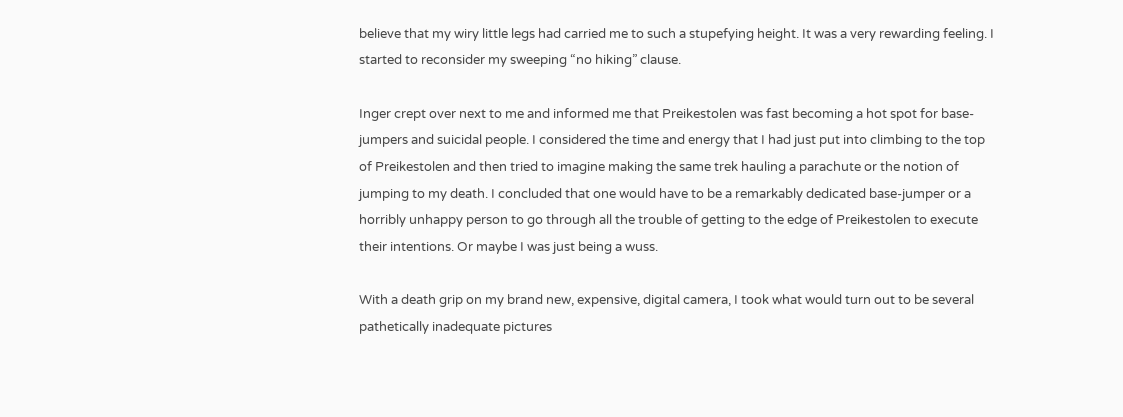believe that my wiry little legs had carried me to such a stupefying height. It was a very rewarding feeling. I started to reconsider my sweeping “no hiking” clause.

Inger crept over next to me and informed me that Preikestolen was fast becoming a hot spot for base-jumpers and suicidal people. I considered the time and energy that I had just put into climbing to the top of Preikestolen and then tried to imagine making the same trek hauling a parachute or the notion of jumping to my death. I concluded that one would have to be a remarkably dedicated base-jumper or a horribly unhappy person to go through all the trouble of getting to the edge of Preikestolen to execute their intentions. Or maybe I was just being a wuss.

With a death grip on my brand new, expensive, digital camera, I took what would turn out to be several pathetically inadequate pictures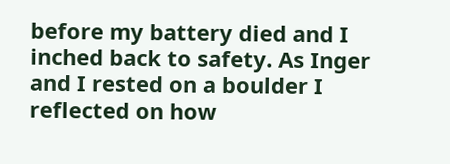before my battery died and I inched back to safety. As Inger and I rested on a boulder I reflected on how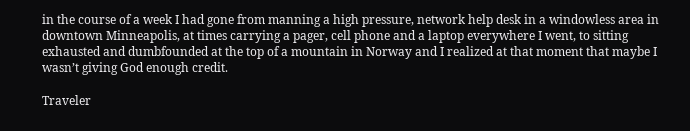in the course of a week I had gone from manning a high pressure, network help desk in a windowless area in downtown Minneapolis, at times carrying a pager, cell phone and a laptop everywhere I went, to sitting exhausted and dumbfounded at the top of a mountain in Norway and I realized at that moment that maybe I wasn’t giving God enough credit.

Traveler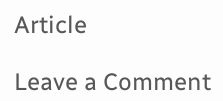Article

Leave a Comment